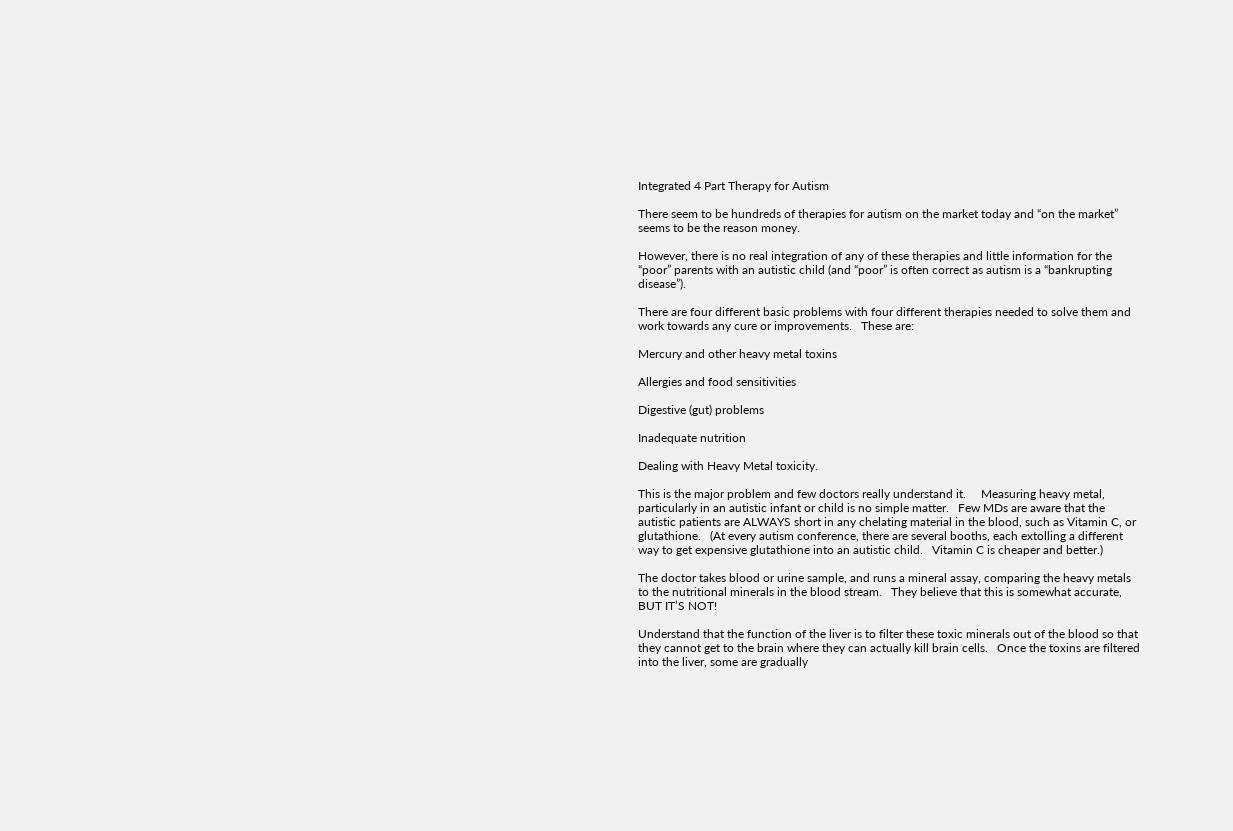Integrated 4 Part Therapy for Autism

There seem to be hundreds of therapies for autism on the market today and “on the market” seems to be the reason money.

However, there is no real integration of any of these therapies and little information for the “poor” parents with an autistic child (and “poor” is often correct as autism is a “bankrupting disease”).

There are four different basic problems with four different therapies needed to solve them and work towards any cure or improvements.   These are:

Mercury and other heavy metal toxins

Allergies and food sensitivities

Digestive (gut) problems

Inadequate nutrition

Dealing with Heavy Metal toxicity.

This is the major problem and few doctors really understand it.     Measuring heavy metal, particularly in an autistic infant or child is no simple matter.   Few MDs are aware that the autistic patients are ALWAYS short in any chelating material in the blood, such as Vitamin C, or glutathione.   (At every autism conference, there are several booths, each extolling a different way to get expensive glutathione into an autistic child.   Vitamin C is cheaper and better.)

The doctor takes blood or urine sample, and runs a mineral assay, comparing the heavy metals to the nutritional minerals in the blood stream.   They believe that this is somewhat accurate, BUT IT’S NOT!

Understand that the function of the liver is to filter these toxic minerals out of the blood so that they cannot get to the brain where they can actually kill brain cells.   Once the toxins are filtered into the liver, some are gradually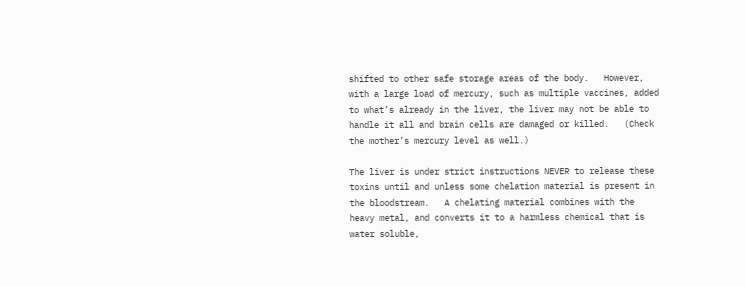shifted to other safe storage areas of the body.   However, with a large load of mercury, such as multiple vaccines, added to what’s already in the liver, the liver may not be able to handle it all and brain cells are damaged or killed.   (Check the mother’s mercury level as well.)

The liver is under strict instructions NEVER to release these toxins until and unless some chelation material is present in the bloodstream.   A chelating material combines with the heavy metal, and converts it to a harmless chemical that is water soluble,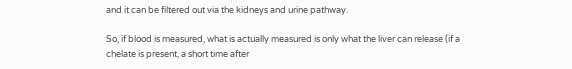and it can be filtered out via the kidneys and urine pathway.

So, if blood is measured, what is actually measured is only what the liver can release (if a chelate is present, a short time after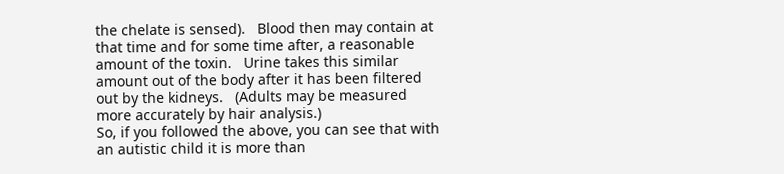the chelate is sensed).   Blood then may contain at that time and for some time after, a reasonable amount of the toxin.   Urine takes this similar amount out of the body after it has been filtered out by the kidneys.   (Adults may be measured more accurately by hair analysis.)
So, if you followed the above, you can see that with an autistic child it is more than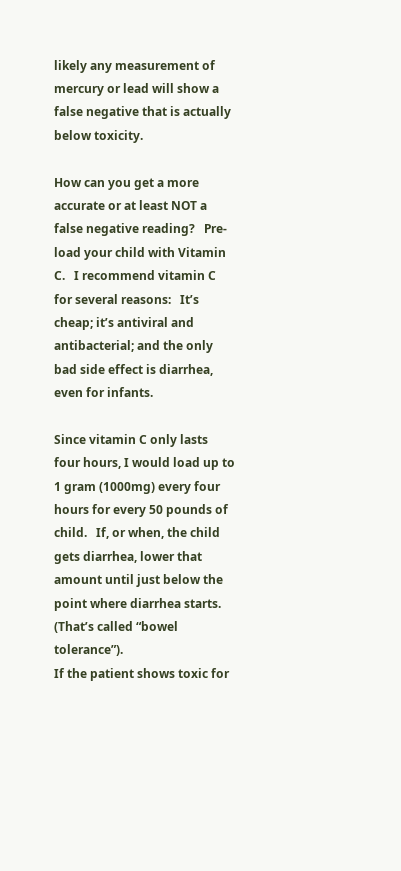likely any measurement of mercury or lead will show a false negative that is actually below toxicity.

How can you get a more accurate or at least NOT a false negative reading?   Pre-load your child with Vitamin C.   I recommend vitamin C for several reasons:   It’s cheap; it’s antiviral and antibacterial; and the only bad side effect is diarrhea, even for infants.

Since vitamin C only lasts four hours, I would load up to 1 gram (1000mg) every four hours for every 50 pounds of child.   If, or when, the child gets diarrhea, lower that amount until just below the point where diarrhea starts.   (That’s called “bowel tolerance”).
If the patient shows toxic for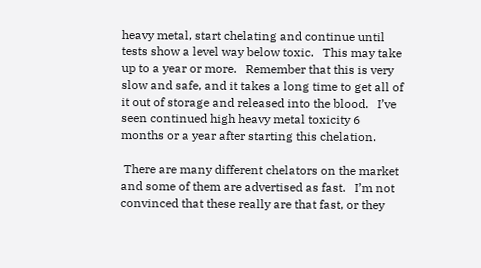heavy metal, start chelating and continue until tests show a level way below toxic.   This may take up to a year or more.   Remember that this is very slow and safe, and it takes a long time to get all of it out of storage and released into the blood.   I’ve seen continued high heavy metal toxicity 6 months or a year after starting this chelation.

 There are many different chelators on the market and some of them are advertised as fast.   I’m not convinced that these really are that fast, or they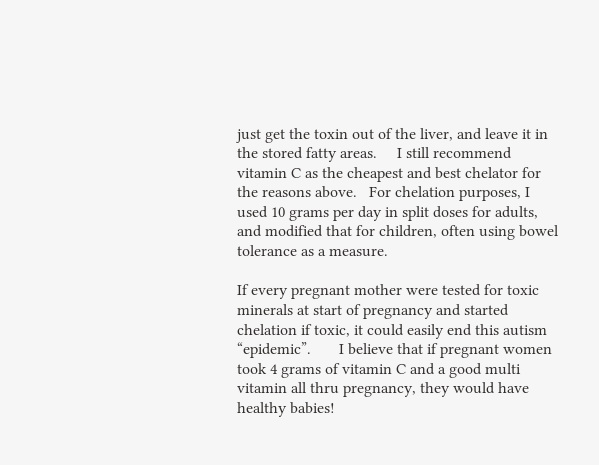just get the toxin out of the liver, and leave it in the stored fatty areas.     I still recommend vitamin C as the cheapest and best chelator for the reasons above.   For chelation purposes, I used 10 grams per day in split doses for adults, and modified that for children, often using bowel tolerance as a measure.

If every pregnant mother were tested for toxic minerals at start of pregnancy and started chelation if toxic, it could easily end this autism “epidemic”.       I believe that if pregnant women took 4 grams of vitamin C and a good multi vitamin all thru pregnancy, they would have healthy babies!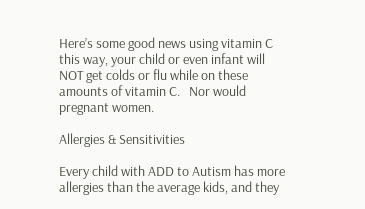Here’s some good news using vitamin C this way, your child or even infant will NOT get colds or flu while on these amounts of vitamin C.   Nor would pregnant women.

Allergies & Sensitivities

Every child with ADD to Autism has more allergies than the average kids, and they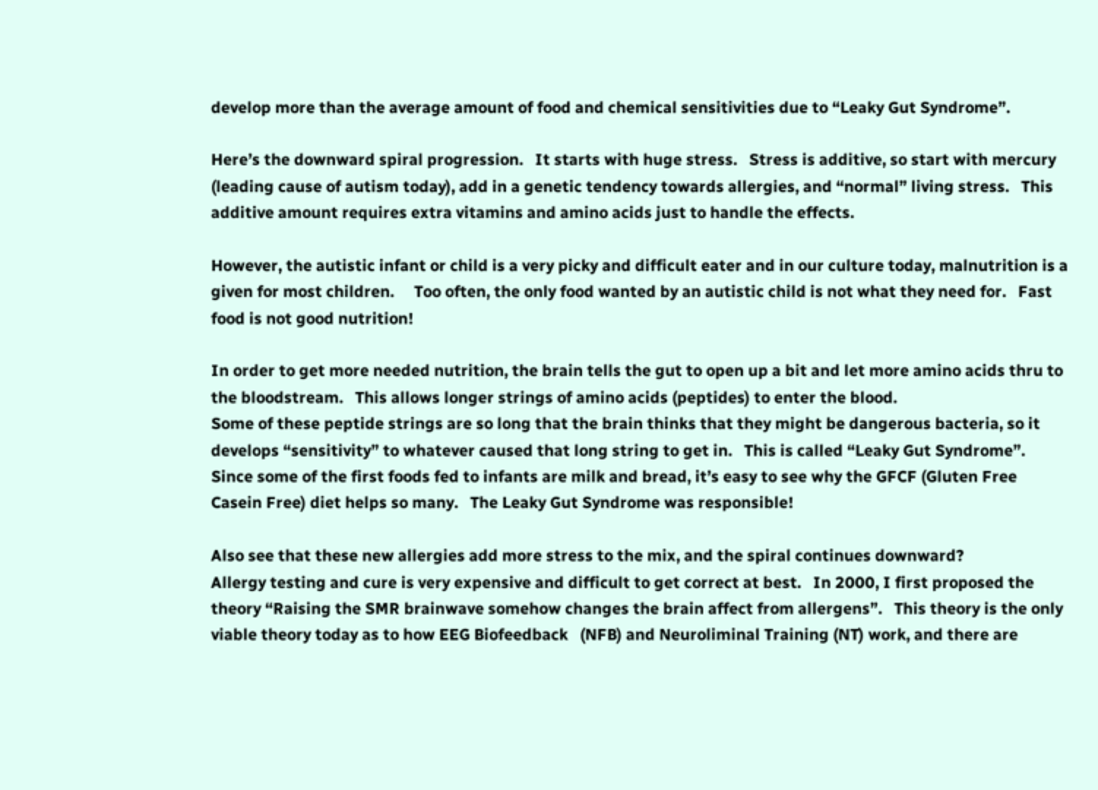develop more than the average amount of food and chemical sensitivities due to “Leaky Gut Syndrome”.

Here’s the downward spiral progression.   It starts with huge stress.   Stress is additive, so start with mercury (leading cause of autism today), add in a genetic tendency towards allergies, and “normal” living stress.   This additive amount requires extra vitamins and amino acids just to handle the effects.

However, the autistic infant or child is a very picky and difficult eater and in our culture today, malnutrition is a given for most children.     Too often, the only food wanted by an autistic child is not what they need for.   Fast food is not good nutrition!

In order to get more needed nutrition, the brain tells the gut to open up a bit and let more amino acids thru to the bloodstream.   This allows longer strings of amino acids (peptides) to enter the blood.
Some of these peptide strings are so long that the brain thinks that they might be dangerous bacteria, so it develops “sensitivity” to whatever caused that long string to get in.   This is called “Leaky Gut Syndrome”.     Since some of the first foods fed to infants are milk and bread, it’s easy to see why the GFCF (Gluten Free Casein Free) diet helps so many.   The Leaky Gut Syndrome was responsible!

Also see that these new allergies add more stress to the mix, and the spiral continues downward?
Allergy testing and cure is very expensive and difficult to get correct at best.   In 2000, I first proposed the theory “Raising the SMR brainwave somehow changes the brain affect from allergens”.   This theory is the only viable theory today as to how EEG Biofeedback   (NFB) and Neuroliminal Training (NT) work, and there are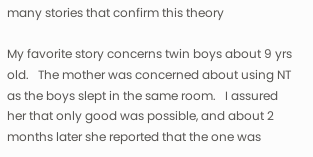many stories that confirm this theory

My favorite story concerns twin boys about 9 yrs old.   The mother was concerned about using NT as the boys slept in the same room.   I assured her that only good was possible, and about 2 months later she reported that the one was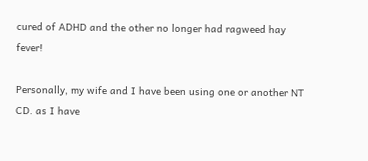cured of ADHD and the other no longer had ragweed hay fever!

Personally, my wife and I have been using one or another NT CD. as I have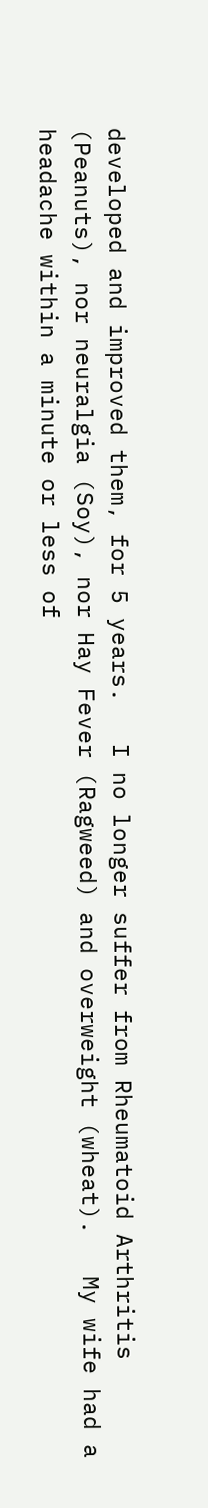developed and improved them, for 5 years.   I no longer suffer from Rheumatoid Arthritis (Peanuts), nor neuralgia (Soy), nor Hay Fever (Ragweed) and overweight (wheat).   My wife had a headache within a minute or less of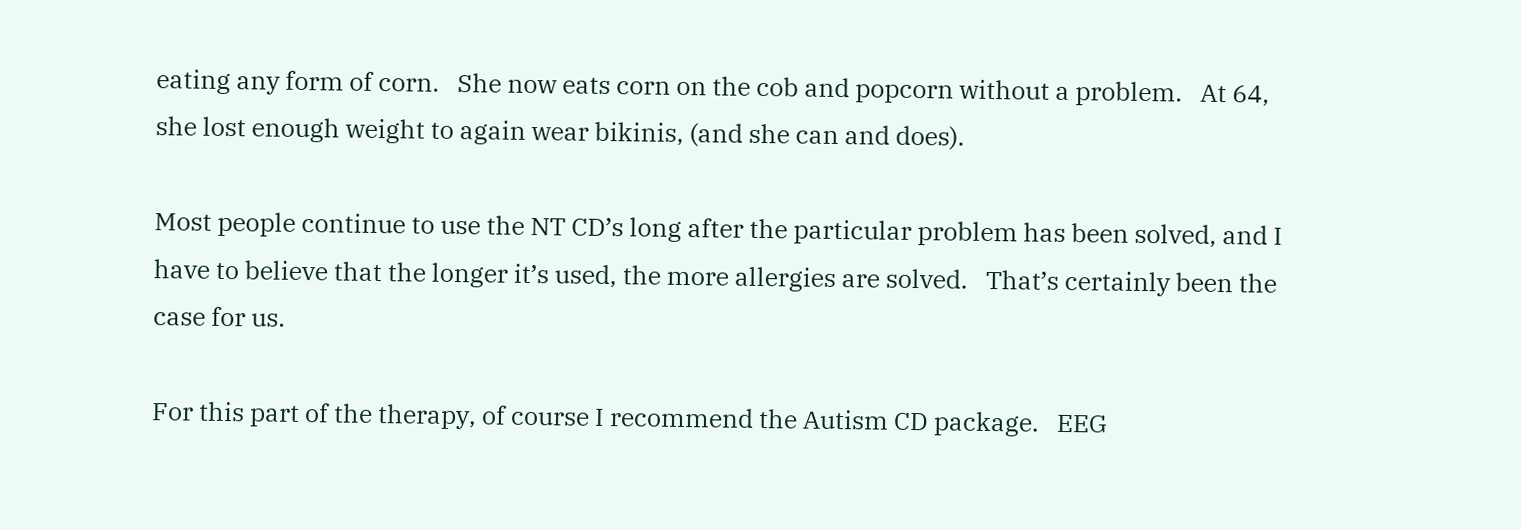eating any form of corn.   She now eats corn on the cob and popcorn without a problem.   At 64, she lost enough weight to again wear bikinis, (and she can and does).

Most people continue to use the NT CD’s long after the particular problem has been solved, and I have to believe that the longer it’s used, the more allergies are solved.   That’s certainly been the case for us.

For this part of the therapy, of course I recommend the Autism CD package.   EEG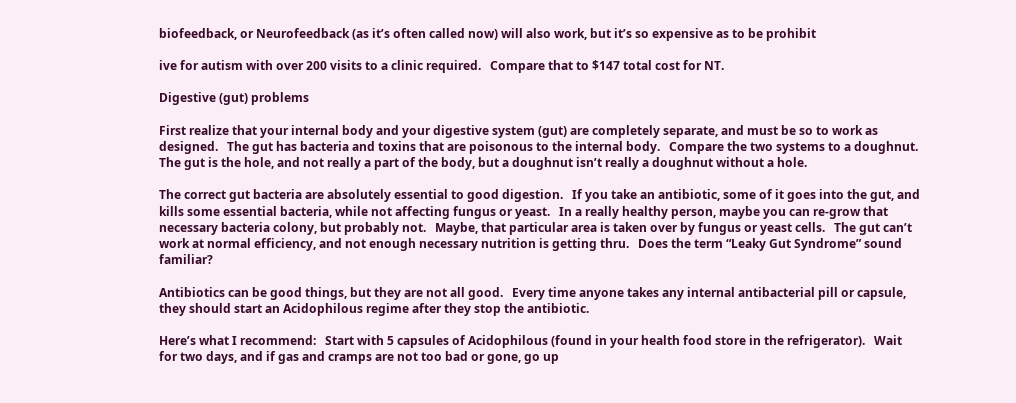biofeedback, or Neurofeedback (as it’s often called now) will also work, but it’s so expensive as to be prohibit

ive for autism with over 200 visits to a clinic required.   Compare that to $147 total cost for NT.

Digestive (gut) problems

First realize that your internal body and your digestive system (gut) are completely separate, and must be so to work as designed.   The gut has bacteria and toxins that are poisonous to the internal body.   Compare the two systems to a doughnut.   The gut is the hole, and not really a part of the body, but a doughnut isn’t really a doughnut without a hole.

The correct gut bacteria are absolutely essential to good digestion.   If you take an antibiotic, some of it goes into the gut, and kills some essential bacteria, while not affecting fungus or yeast.   In a really healthy person, maybe you can re-grow that necessary bacteria colony, but probably not.   Maybe, that particular area is taken over by fungus or yeast cells.   The gut can’t work at normal efficiency, and not enough necessary nutrition is getting thru.   Does the term “Leaky Gut Syndrome” sound familiar?

Antibiotics can be good things, but they are not all good.   Every time anyone takes any internal antibacterial pill or capsule, they should start an Acidophilous regime after they stop the antibiotic.

Here’s what I recommend:   Start with 5 capsules of Acidophilous (found in your health food store in the refrigerator).   Wait for two days, and if gas and cramps are not too bad or gone, go up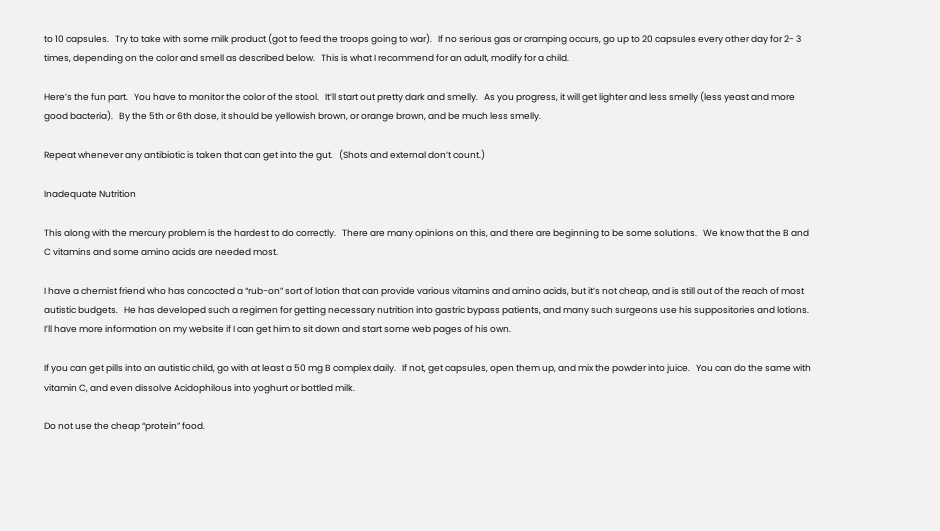to 10 capsules.   Try to take with some milk product (got to feed the troops going to war).   If no serious gas or cramping occurs, go up to 20 capsules every other day for 2- 3 times, depending on the color and smell as described below.   This is what I recommend for an adult, modify for a child.

Here’s the fun part.   You have to monitor the color of the stool.   It’ll start out pretty dark and smelly.   As you progress, it will get lighter and less smelly (less yeast and more good bacteria).   By the 5th or 6th dose, it should be yellowish brown, or orange brown, and be much less smelly.

Repeat whenever any antibiotic is taken that can get into the gut.   (Shots and external don’t count.)

Inadequate Nutrition

This along with the mercury problem is the hardest to do correctly.   There are many opinions on this, and there are beginning to be some solutions.   We know that the B and C vitamins and some amino acids are needed most.

I have a chemist friend who has concocted a “rub-on” sort of lotion that can provide various vitamins and amino acids, but it’s not cheap, and is still out of the reach of most autistic budgets.   He has developed such a regimen for getting necessary nutrition into gastric bypass patients, and many such surgeons use his suppositories and lotions.   I’ll have more information on my website if I can get him to sit down and start some web pages of his own.

If you can get pills into an autistic child, go with at least a 50 mg B complex daily.   If not, get capsules, open them up, and mix the powder into juice.   You can do the same with vitamin C, and even dissolve Acidophilous into yoghurt or bottled milk.

Do not use the cheap “protein” food.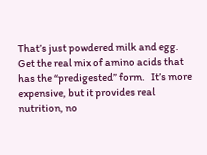That’s just powdered milk and egg.   Get the real mix of amino acids that has the “predigested” form.   It’s more expensive, but it provides real nutrition, no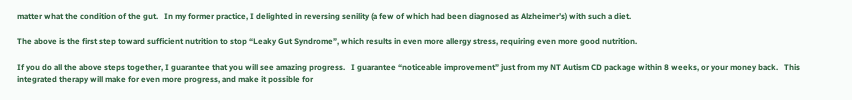matter what the condition of the gut.   In my former practice, I delighted in reversing senility (a few of which had been diagnosed as Alzheimer’s) with such a diet.

The above is the first step toward sufficient nutrition to stop “Leaky Gut Syndrome”, which results in even more allergy stress, requiring even more good nutrition.

If you do all the above steps together, I guarantee that you will see amazing progress.   I guarantee “noticeable improvement” just from my NT Autism CD package within 8 weeks, or your money back.   This integrated therapy will make for even more progress, and make it possible for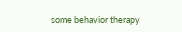some behavior therapy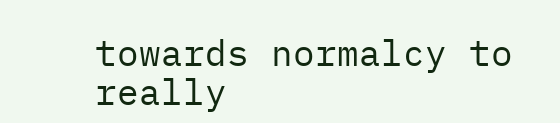towards normalcy to really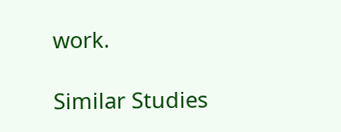work.

Similar Studies